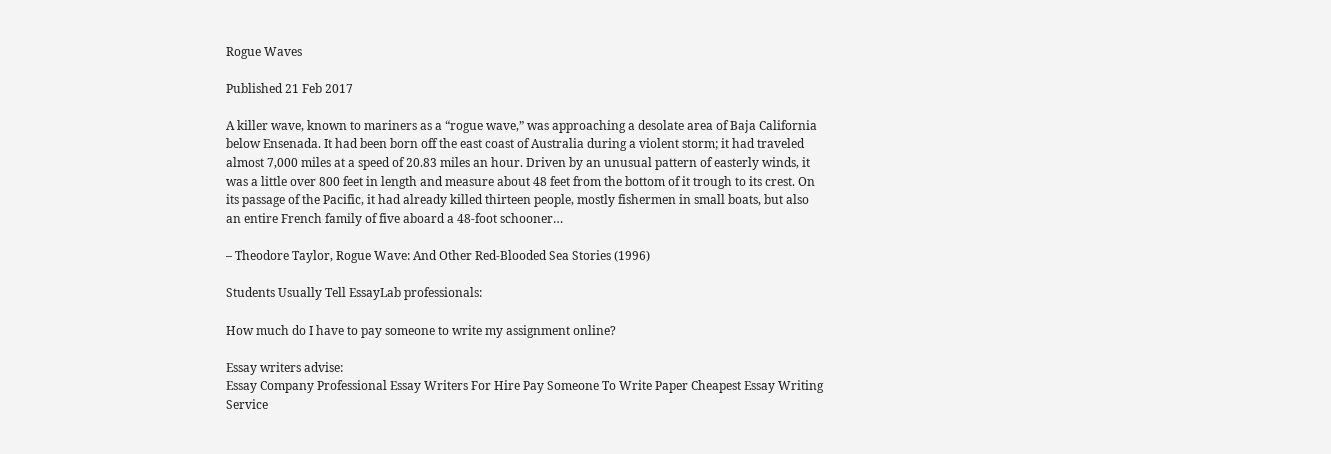Rogue Waves

Published 21 Feb 2017

A killer wave, known to mariners as a “rogue wave,” was approaching a desolate area of Baja California below Ensenada. It had been born off the east coast of Australia during a violent storm; it had traveled almost 7,000 miles at a speed of 20.83 miles an hour. Driven by an unusual pattern of easterly winds, it was a little over 800 feet in length and measure about 48 feet from the bottom of it trough to its crest. On its passage of the Pacific, it had already killed thirteen people, mostly fishermen in small boats, but also an entire French family of five aboard a 48-foot schooner…

– Theodore Taylor, Rogue Wave: And Other Red-Blooded Sea Stories (1996)

Students Usually Tell EssayLab professionals:

How much do I have to pay someone to write my assignment online?

Essay writers advise:
Essay Company Professional Essay Writers For Hire Pay Someone To Write Paper Cheapest Essay Writing Service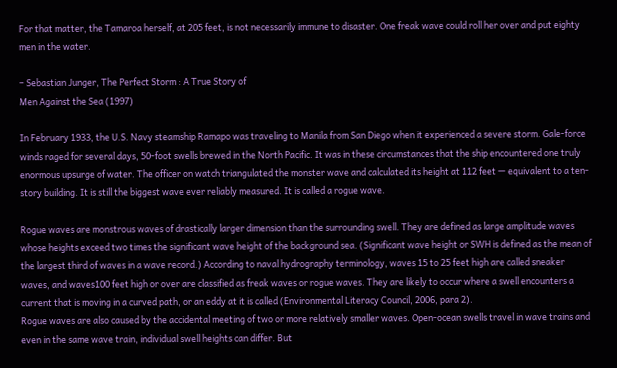For that matter, the Tamaroa herself, at 205 feet, is not necessarily immune to disaster. One freak wave could roll her over and put eighty men in the water.

– Sebastian Junger, The Perfect Storm : A True Story of
Men Against the Sea (1997)

In February 1933, the U.S. Navy steamship Ramapo was traveling to Manila from San Diego when it experienced a severe storm. Gale-force winds raged for several days, 50-foot swells brewed in the North Pacific. It was in these circumstances that the ship encountered one truly enormous upsurge of water. The officer on watch triangulated the monster wave and calculated its height at 112 feet — equivalent to a ten-story building. It is still the biggest wave ever reliably measured. It is called a rogue wave.

Rogue waves are monstrous waves of drastically larger dimension than the surrounding swell. They are defined as large amplitude waves whose heights exceed two times the significant wave height of the background sea. (Significant wave height or SWH is defined as the mean of the largest third of waves in a wave record.) According to naval hydrography terminology, waves 15 to 25 feet high are called sneaker waves, and waves100 feet high or over are classified as freak waves or rogue waves. They are likely to occur where a swell encounters a current that is moving in a curved path, or an eddy at it is called (Environmental Literacy Council, 2006, para 2).
Rogue waves are also caused by the accidental meeting of two or more relatively smaller waves. Open-ocean swells travel in wave trains and even in the same wave train, individual swell heights can differ. But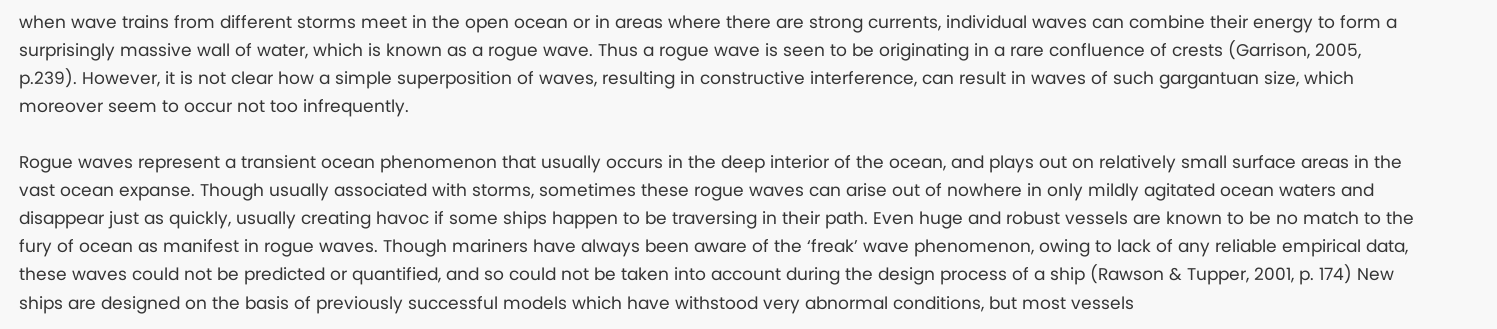when wave trains from different storms meet in the open ocean or in areas where there are strong currents, individual waves can combine their energy to form a surprisingly massive wall of water, which is known as a rogue wave. Thus a rogue wave is seen to be originating in a rare confluence of crests (Garrison, 2005, p.239). However, it is not clear how a simple superposition of waves, resulting in constructive interference, can result in waves of such gargantuan size, which moreover seem to occur not too infrequently.

Rogue waves represent a transient ocean phenomenon that usually occurs in the deep interior of the ocean, and plays out on relatively small surface areas in the vast ocean expanse. Though usually associated with storms, sometimes these rogue waves can arise out of nowhere in only mildly agitated ocean waters and disappear just as quickly, usually creating havoc if some ships happen to be traversing in their path. Even huge and robust vessels are known to be no match to the fury of ocean as manifest in rogue waves. Though mariners have always been aware of the ‘freak’ wave phenomenon, owing to lack of any reliable empirical data, these waves could not be predicted or quantified, and so could not be taken into account during the design process of a ship (Rawson & Tupper, 2001, p. 174) New ships are designed on the basis of previously successful models which have withstood very abnormal conditions, but most vessels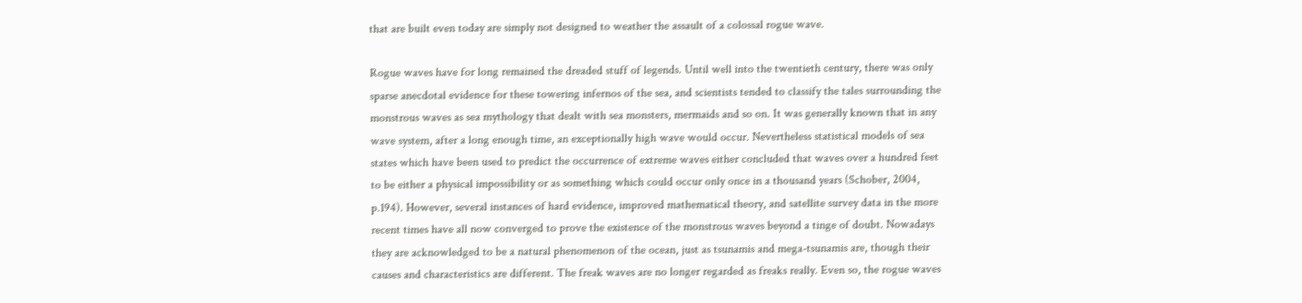that are built even today are simply not designed to weather the assault of a colossal rogue wave.

Rogue waves have for long remained the dreaded stuff of legends. Until well into the twentieth century, there was only sparse anecdotal evidence for these towering infernos of the sea, and scientists tended to classify the tales surrounding the monstrous waves as sea mythology that dealt with sea monsters, mermaids and so on. It was generally known that in any wave system, after a long enough time, an exceptionally high wave would occur. Nevertheless statistical models of sea states which have been used to predict the occurrence of extreme waves either concluded that waves over a hundred feet to be either a physical impossibility or as something which could occur only once in a thousand years (Schober, 2004, p.194). However, several instances of hard evidence, improved mathematical theory, and satellite survey data in the more recent times have all now converged to prove the existence of the monstrous waves beyond a tinge of doubt. Nowadays they are acknowledged to be a natural phenomenon of the ocean, just as tsunamis and mega-tsunamis are, though their causes and characteristics are different. The freak waves are no longer regarded as freaks really. Even so, the rogue waves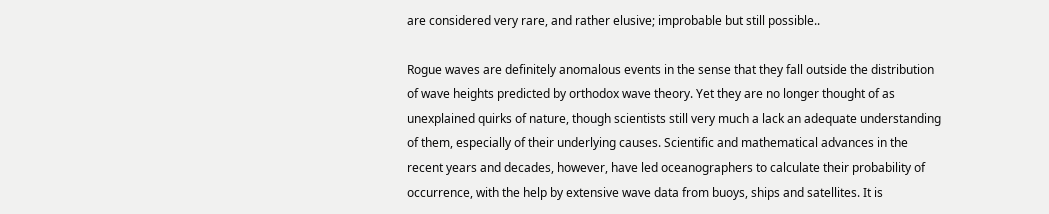are considered very rare, and rather elusive; improbable but still possible..

Rogue waves are definitely anomalous events in the sense that they fall outside the distribution of wave heights predicted by orthodox wave theory. Yet they are no longer thought of as unexplained quirks of nature, though scientists still very much a lack an adequate understanding of them, especially of their underlying causes. Scientific and mathematical advances in the recent years and decades, however, have led oceanographers to calculate their probability of occurrence, with the help by extensive wave data from buoys, ships and satellites. It is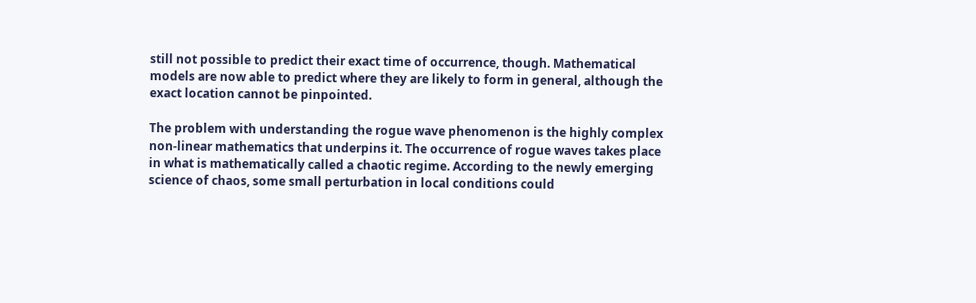still not possible to predict their exact time of occurrence, though. Mathematical models are now able to predict where they are likely to form in general, although the exact location cannot be pinpointed.

The problem with understanding the rogue wave phenomenon is the highly complex non-linear mathematics that underpins it. The occurrence of rogue waves takes place in what is mathematically called a chaotic regime. According to the newly emerging science of chaos, some small perturbation in local conditions could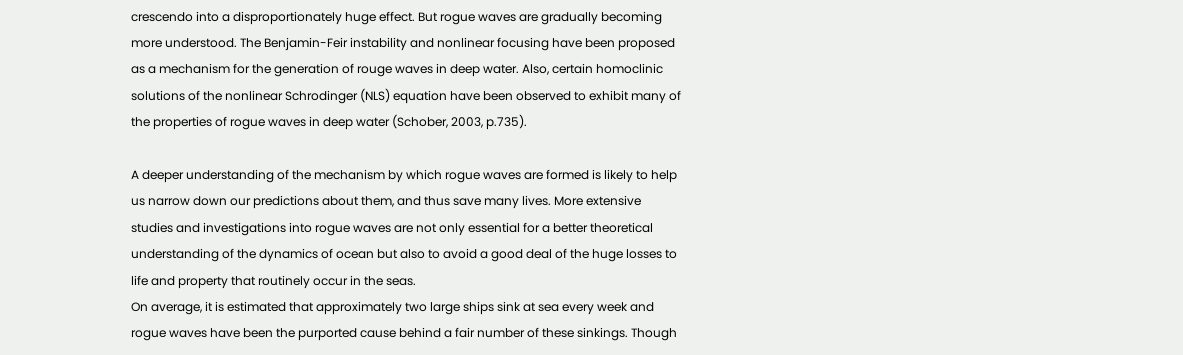crescendo into a disproportionately huge effect. But rogue waves are gradually becoming more understood. The Benjamin-Feir instability and nonlinear focusing have been proposed as a mechanism for the generation of rouge waves in deep water. Also, certain homoclinic solutions of the nonlinear Schrodinger (NLS) equation have been observed to exhibit many of the properties of rogue waves in deep water (Schober, 2003, p.735).

A deeper understanding of the mechanism by which rogue waves are formed is likely to help us narrow down our predictions about them, and thus save many lives. More extensive studies and investigations into rogue waves are not only essential for a better theoretical understanding of the dynamics of ocean but also to avoid a good deal of the huge losses to life and property that routinely occur in the seas.
On average, it is estimated that approximately two large ships sink at sea every week and rogue waves have been the purported cause behind a fair number of these sinkings. Though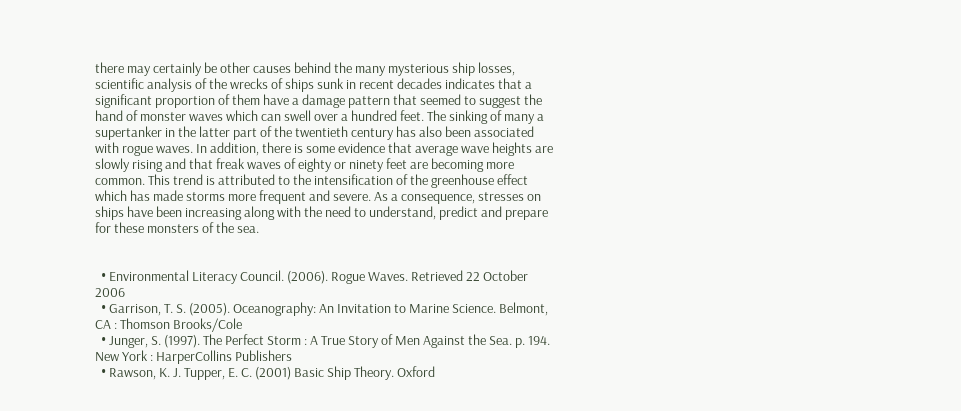there may certainly be other causes behind the many mysterious ship losses, scientific analysis of the wrecks of ships sunk in recent decades indicates that a significant proportion of them have a damage pattern that seemed to suggest the hand of monster waves which can swell over a hundred feet. The sinking of many a supertanker in the latter part of the twentieth century has also been associated with rogue waves. In addition, there is some evidence that average wave heights are slowly rising and that freak waves of eighty or ninety feet are becoming more common. This trend is attributed to the intensification of the greenhouse effect which has made storms more frequent and severe. As a consequence, stresses on ships have been increasing along with the need to understand, predict and prepare for these monsters of the sea.


  • Environmental Literacy Council. (2006). Rogue Waves. Retrieved 22 October 2006
  • Garrison, T. S. (2005). Oceanography: An Invitation to Marine Science. Belmont, CA : Thomson Brooks/Cole
  • Junger, S. (1997). The Perfect Storm : A True Story of Men Against the Sea. p. 194. New York : HarperCollins Publishers
  • Rawson, K. J. Tupper, E. C. (2001) Basic Ship Theory. Oxford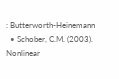: Butterworth-Heinemann
  • Schober, C.M. (2003). Nonlinear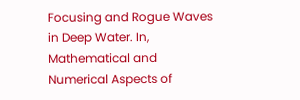Focusing and Rogue Waves in Deep Water. In, Mathematical and Numerical Aspects of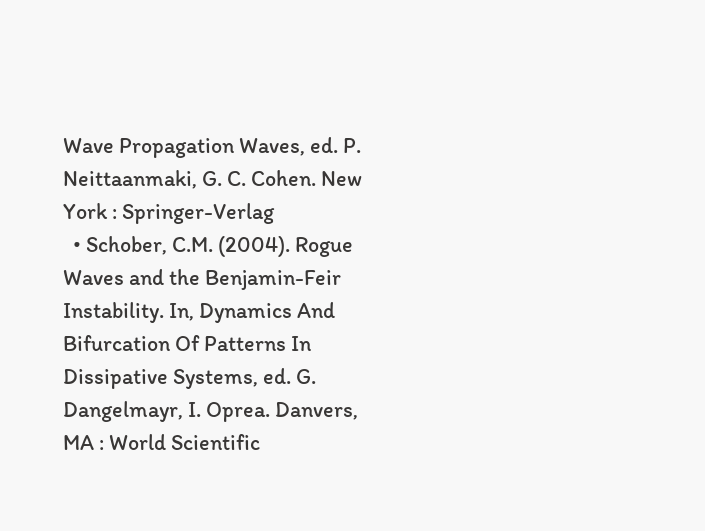Wave Propagation Waves, ed. P. Neittaanmaki, G. C. Cohen. New York : Springer-Verlag
  • Schober, C.M. (2004). Rogue Waves and the Benjamin-Feir Instability. In, Dynamics And Bifurcation Of Patterns In Dissipative Systems, ed. G. Dangelmayr, I. Oprea. Danvers, MA : World Scientific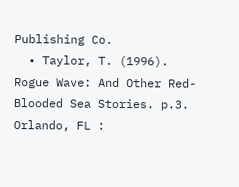Publishing Co.
  • Taylor, T. (1996). Rogue Wave: And Other Red-Blooded Sea Stories. p.3. Orlando, FL :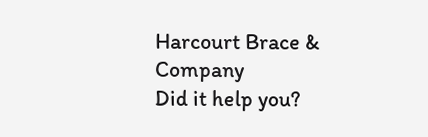Harcourt Brace & Company
Did it help you?